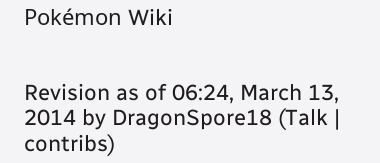Pokémon Wiki


Revision as of 06:24, March 13, 2014 by DragonSpore18 (Talk | contribs)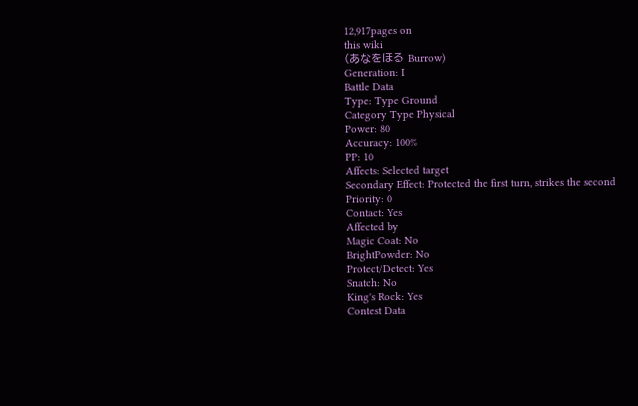12,917pages on
this wiki
(あなをほる Burrow)
Generation: I
Battle Data
Type: Type Ground
Category Type Physical
Power: 80
Accuracy: 100%
PP: 10
Affects: Selected target
Secondary Effect: Protected the first turn, strikes the second
Priority: 0
Contact: Yes
Affected by
Magic Coat: No
BrightPowder: No
Protect/Detect: Yes
Snatch: No
King's Rock: Yes
Contest Data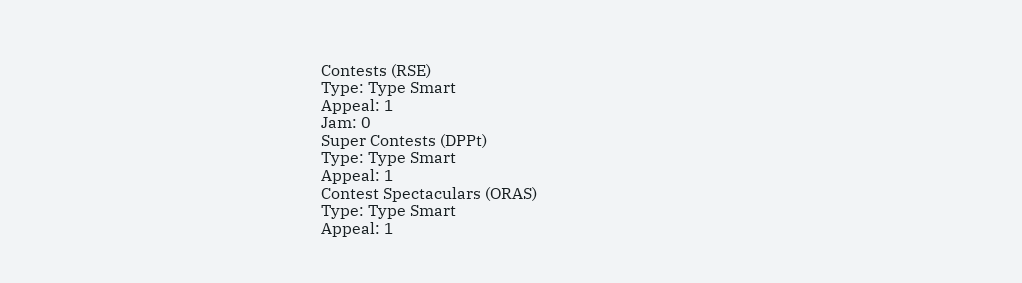Contests (RSE)
Type: Type Smart
Appeal: 1
Jam: 0
Super Contests (DPPt)
Type: Type Smart
Appeal: 1
Contest Spectaculars (ORAS)
Type: Type Smart
Appeal: 1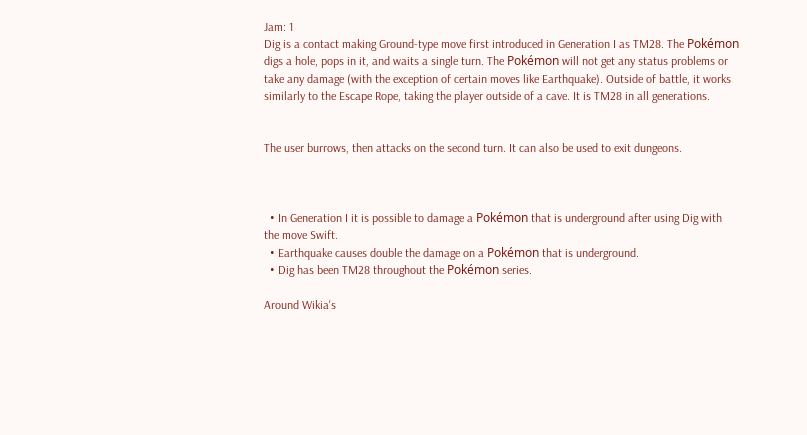Jam: 1
Dig is a contact making Ground-type move first introduced in Generation I as TM28. The Pokémon digs a hole, pops in it, and waits a single turn. The Pokémon will not get any status problems or take any damage (with the exception of certain moves like Earthquake). Outside of battle, it works similarly to the Escape Rope, taking the player outside of a cave. It is TM28 in all generations.


The user burrows, then attacks on the second turn. It can also be used to exit dungeons.



  • In Generation I it is possible to damage a Pokémon that is underground after using Dig with the move Swift.
  • Earthquake causes double the damage on a Pokémon that is underground.
  • Dig has been TM28 throughout the Pokémon series.

Around Wikia's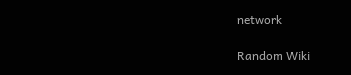network

Random Wiki